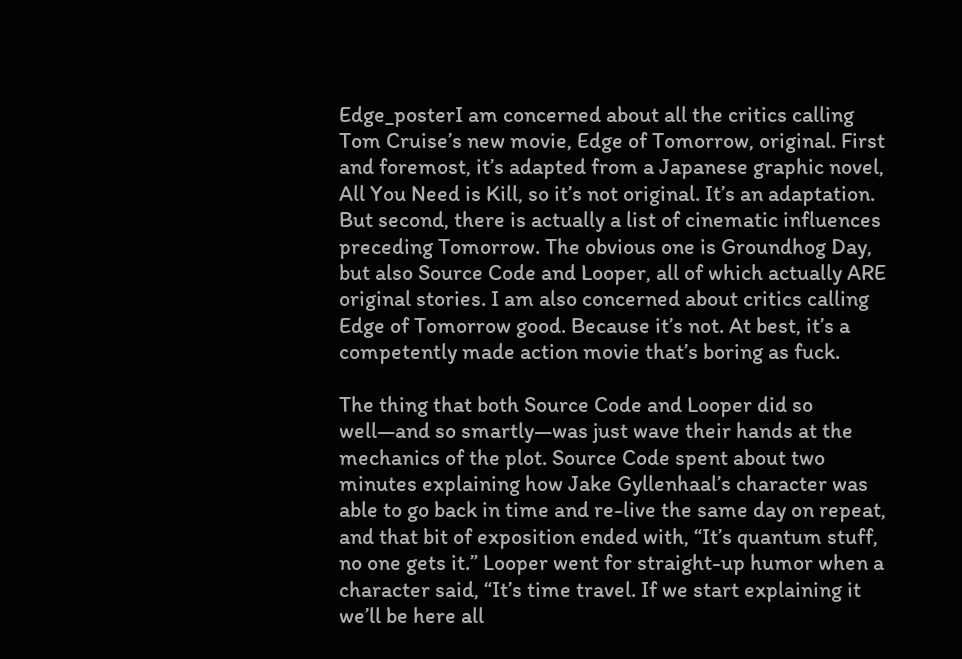Edge_posterI am concerned about all the critics calling Tom Cruise’s new movie, Edge of Tomorrow, original. First and foremost, it’s adapted from a Japanese graphic novel, All You Need is Kill, so it’s not original. It’s an adaptation. But second, there is actually a list of cinematic influences preceding Tomorrow. The obvious one is Groundhog Day, but also Source Code and Looper, all of which actually ARE original stories. I am also concerned about critics calling Edge of Tomorrow good. Because it’s not. At best, it’s a competently made action movie that’s boring as fuck.

The thing that both Source Code and Looper did so well—and so smartly—was just wave their hands at the mechanics of the plot. Source Code spent about two minutes explaining how Jake Gyllenhaal’s character was able to go back in time and re-live the same day on repeat, and that bit of exposition ended with, “It’s quantum stuff, no one gets it.” Looper went for straight-up humor when a character said, “It’s time travel. If we start explaining it we’ll be here all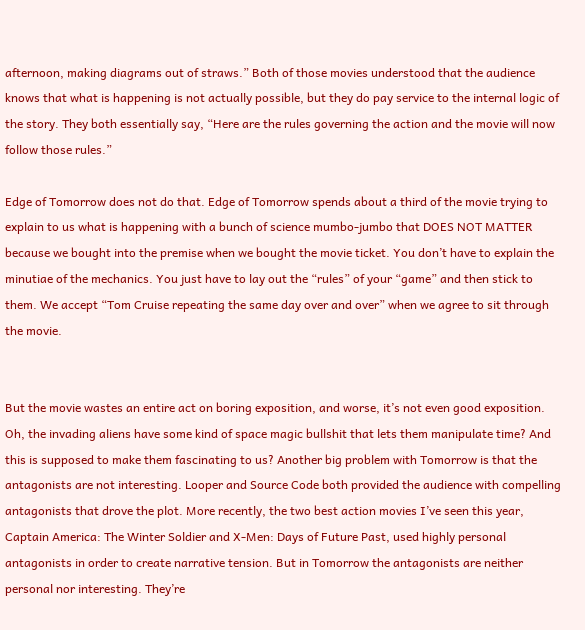afternoon, making diagrams out of straws.” Both of those movies understood that the audience knows that what is happening is not actually possible, but they do pay service to the internal logic of the story. They both essentially say, “Here are the rules governing the action and the movie will now follow those rules.”

Edge of Tomorrow does not do that. Edge of Tomorrow spends about a third of the movie trying to explain to us what is happening with a bunch of science mumbo-jumbo that DOES NOT MATTER because we bought into the premise when we bought the movie ticket. You don’t have to explain the minutiae of the mechanics. You just have to lay out the “rules” of your “game” and then stick to them. We accept “Tom Cruise repeating the same day over and over” when we agree to sit through the movie.


But the movie wastes an entire act on boring exposition, and worse, it’s not even good exposition. Oh, the invading aliens have some kind of space magic bullshit that lets them manipulate time? And this is supposed to make them fascinating to us? Another big problem with Tomorrow is that the antagonists are not interesting. Looper and Source Code both provided the audience with compelling antagonists that drove the plot. More recently, the two best action movies I’ve seen this year, Captain America: The Winter Soldier and X-Men: Days of Future Past, used highly personal antagonists in order to create narrative tension. But in Tomorrow the antagonists are neither personal nor interesting. They’re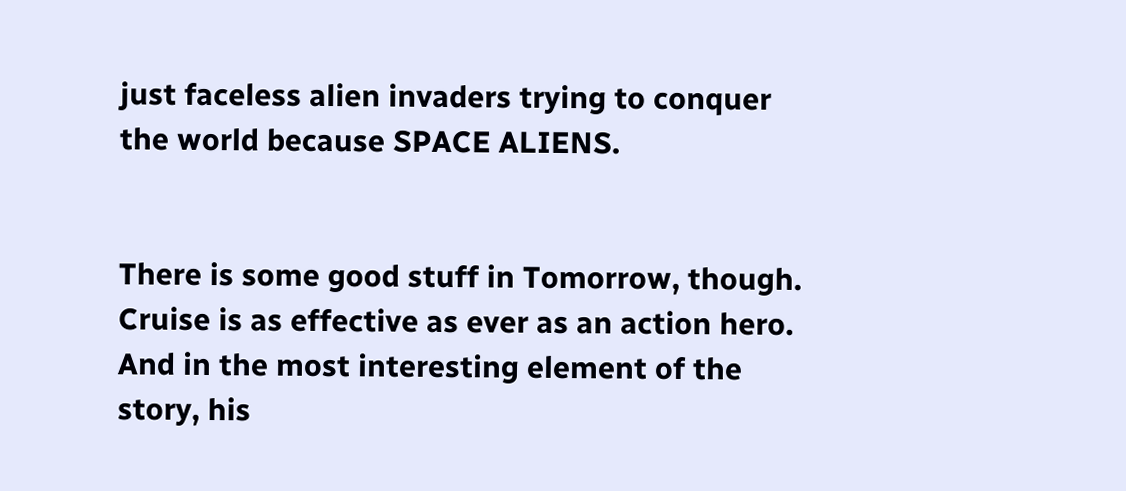just faceless alien invaders trying to conquer the world because SPACE ALIENS.


There is some good stuff in Tomorrow, though. Cruise is as effective as ever as an action hero. And in the most interesting element of the story, his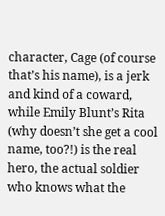character, Cage (of course that’s his name), is a jerk and kind of a coward, while Emily Blunt’s Rita (why doesn’t she get a cool name, too?!) is the real hero, the actual soldier who knows what the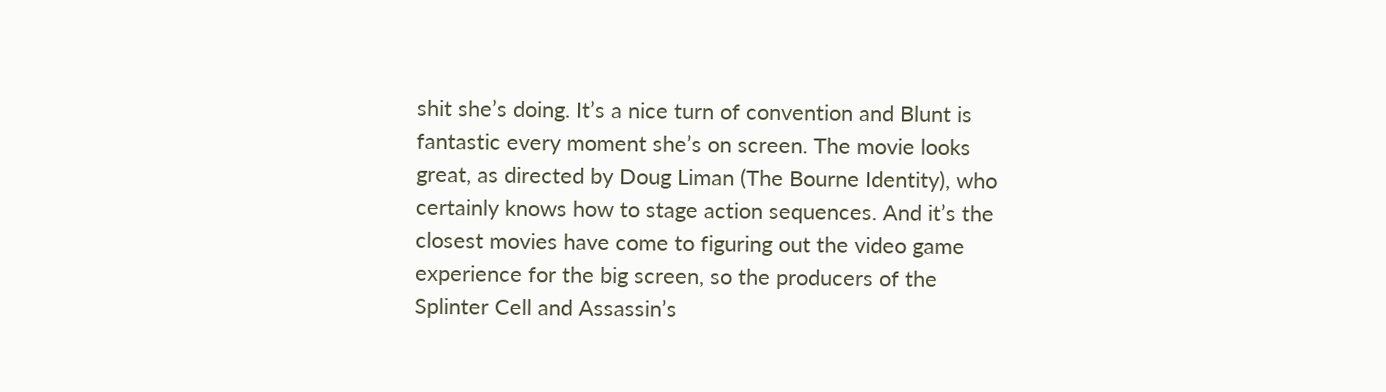shit she’s doing. It’s a nice turn of convention and Blunt is fantastic every moment she’s on screen. The movie looks great, as directed by Doug Liman (The Bourne Identity), who certainly knows how to stage action sequences. And it’s the closest movies have come to figuring out the video game experience for the big screen, so the producers of the Splinter Cell and Assassin’s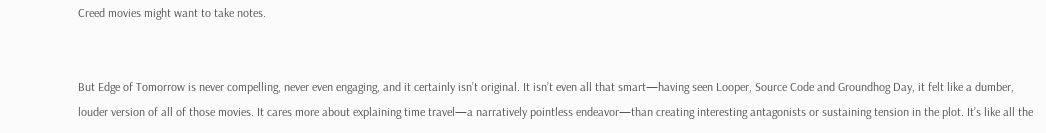Creed movies might want to take notes.


But Edge of Tomorrow is never compelling, never even engaging, and it certainly isn’t original. It isn’t even all that smart—having seen Looper, Source Code and Groundhog Day, it felt like a dumber, louder version of all of those movies. It cares more about explaining time travel—a narratively pointless endeavor—than creating interesting antagonists or sustaining tension in the plot. It’s like all the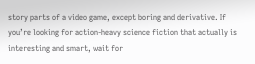story parts of a video game, except boring and derivative. If you’re looking for action-heavy science fiction that actually is interesting and smart, wait for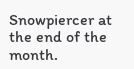Snowpiercer at the end of the month.